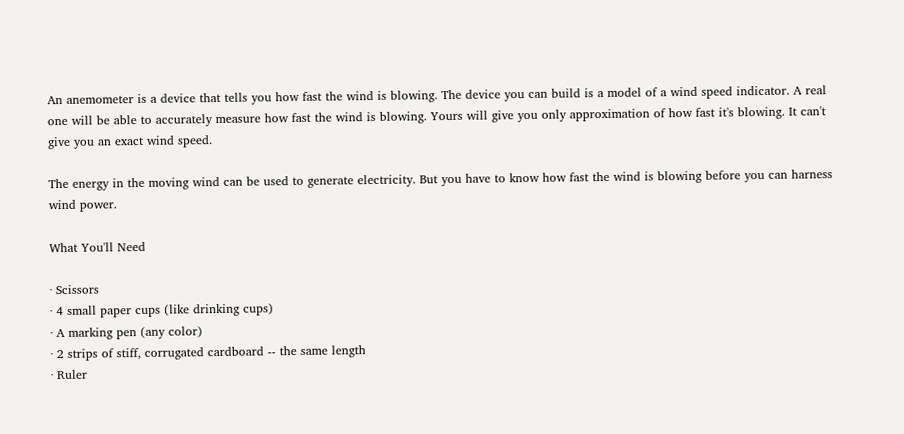An anemometer is a device that tells you how fast the wind is blowing. The device you can build is a model of a wind speed indicator. A real one will be able to accurately measure how fast the wind is blowing. Yours will give you only approximation of how fast it's blowing. It can't give you an exact wind speed.

The energy in the moving wind can be used to generate electricity. But you have to know how fast the wind is blowing before you can harness wind power.

What You'll Need

· Scissors
· 4 small paper cups (like drinking cups)
· A marking pen (any color)
· 2 strips of stiff, corrugated cardboard -- the same length
· Ruler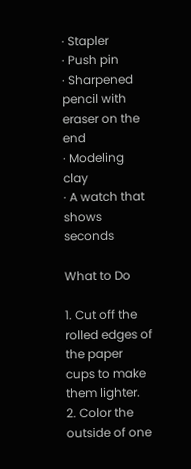· Stapler
· Push pin
· Sharpened pencil with eraser on the end
· Modeling clay
· A watch that shows seconds

What to Do

1. Cut off the rolled edges of the paper cups to make them lighter.
2. Color the outside of one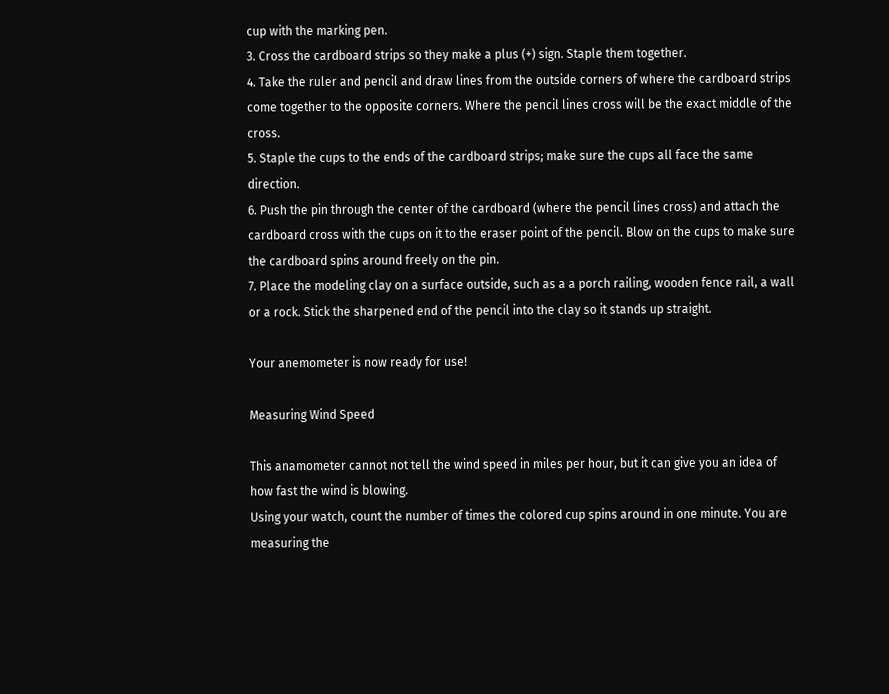cup with the marking pen.
3. Cross the cardboard strips so they make a plus (+) sign. Staple them together.
4. Take the ruler and pencil and draw lines from the outside corners of where the cardboard strips come together to the opposite corners. Where the pencil lines cross will be the exact middle of the cross.
5. Staple the cups to the ends of the cardboard strips; make sure the cups all face the same direction.
6. Push the pin through the center of the cardboard (where the pencil lines cross) and attach the cardboard cross with the cups on it to the eraser point of the pencil. Blow on the cups to make sure the cardboard spins around freely on the pin.
7. Place the modeling clay on a surface outside, such as a a porch railing, wooden fence rail, a wall or a rock. Stick the sharpened end of the pencil into the clay so it stands up straight.

Your anemometer is now ready for use!

Measuring Wind Speed

This anamometer cannot not tell the wind speed in miles per hour, but it can give you an idea of how fast the wind is blowing.
Using your watch, count the number of times the colored cup spins around in one minute. You are measuring the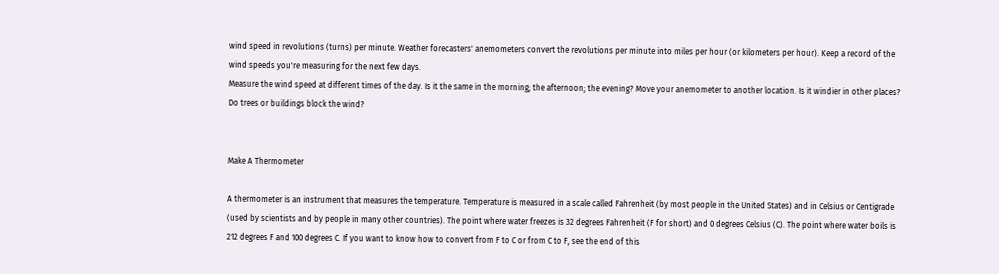wind speed in revolutions (turns) per minute. Weather forecasters' anemometers convert the revolutions per minute into miles per hour (or kilometers per hour). Keep a record of the wind speeds you're measuring for the next few days.
Measure the wind speed at different times of the day. Is it the same in the morning; the afternoon; the evening? Move your anemometer to another location. Is it windier in other places? Do trees or buildings block the wind?


Make A Thermometer

A thermometer is an instrument that measures the temperature. Temperature is measured in a scale called Fahrenheit (by most people in the United States) and in Celsius or Centigrade (used by scientists and by people in many other countries). The point where water freezes is 32 degrees Fahrenheit (F for short) and 0 degrees Celsius (C). The point where water boils is 212 degrees F and 100 degrees C. If you want to know how to convert from F to C or from C to F, see the end of this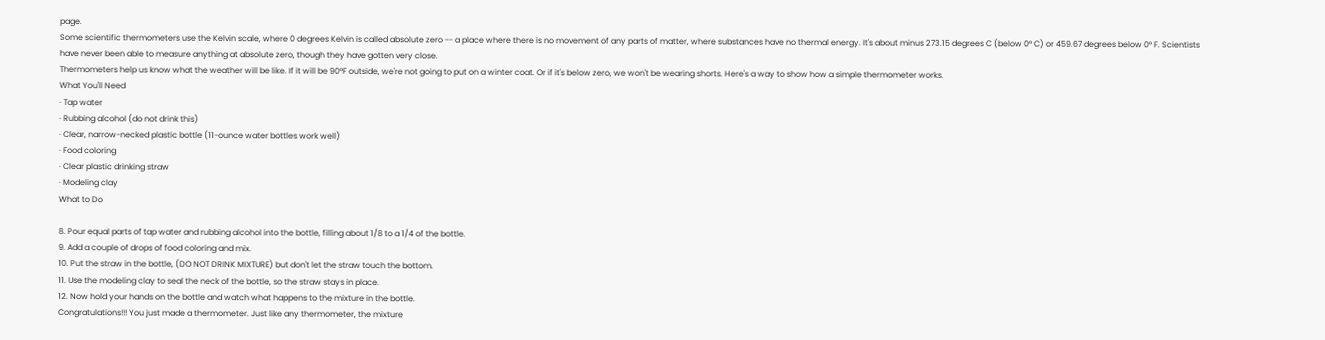page.
Some scientific thermometers use the Kelvin scale, where 0 degrees Kelvin is called absolute zero -- a place where there is no movement of any parts of matter, where substances have no thermal energy. It's about minus 273.15 degrees C (below 0° C) or 459.67 degrees below 0° F. Scientists have never been able to measure anything at absolute zero, though they have gotten very close.
Thermometers help us know what the weather will be like. If it will be 90°F outside, we're not going to put on a winter coat. Or if it's below zero, we won't be wearing shorts. Here's a way to show how a simple thermometer works.
What You'll Need
· Tap water
· Rubbing alcohol (do not drink this)
· Clear, narrow-necked plastic bottle (11-ounce water bottles work well)
· Food coloring
· Clear plastic drinking straw
· Modeling clay
What to Do

8. Pour equal parts of tap water and rubbing alcohol into the bottle, filling about 1/8 to a 1/4 of the bottle.
9. Add a couple of drops of food coloring and mix.
10. Put the straw in the bottle, (DO NOT DRINK MIXTURE) but don't let the straw touch the bottom.
11. Use the modeling clay to seal the neck of the bottle, so the straw stays in place.
12. Now hold your hands on the bottle and watch what happens to the mixture in the bottle.
Congratulations!!! You just made a thermometer. Just like any thermometer, the mixture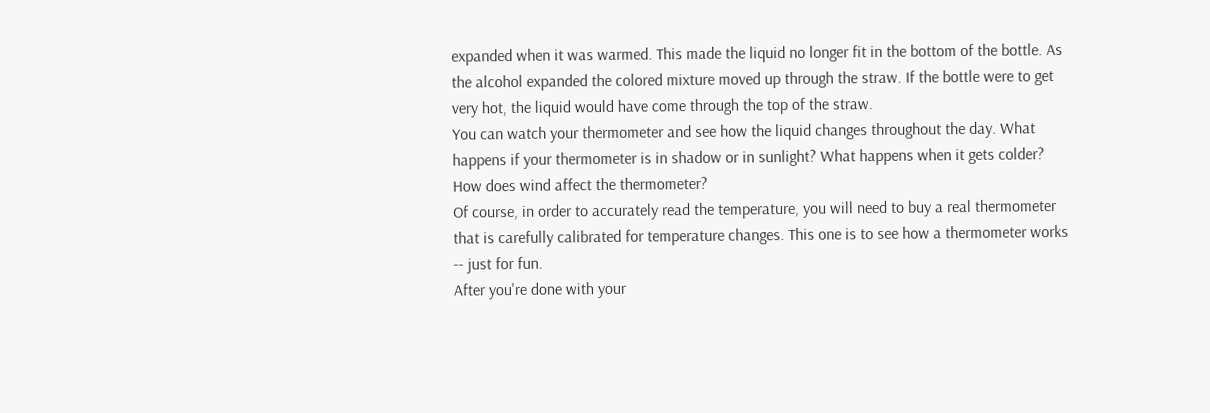expanded when it was warmed. This made the liquid no longer fit in the bottom of the bottle. As the alcohol expanded the colored mixture moved up through the straw. If the bottle were to get very hot, the liquid would have come through the top of the straw.
You can watch your thermometer and see how the liquid changes throughout the day. What happens if your thermometer is in shadow or in sunlight? What happens when it gets colder? How does wind affect the thermometer?
Of course, in order to accurately read the temperature, you will need to buy a real thermometer that is carefully calibrated for temperature changes. This one is to see how a thermometer works -- just for fun.
After you're done with your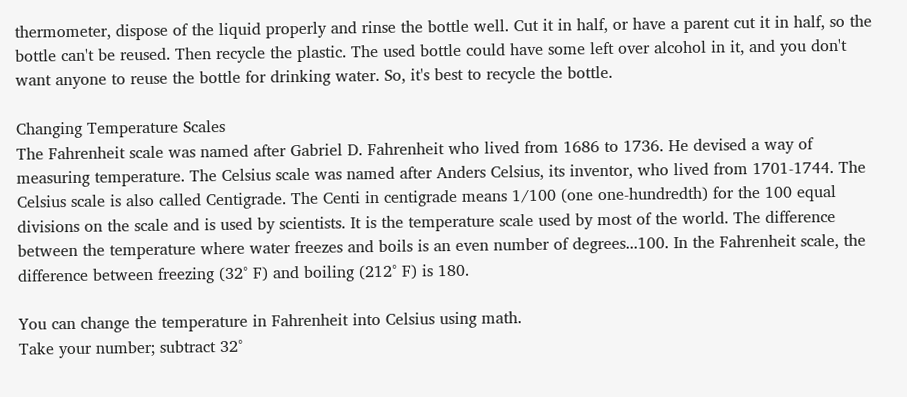thermometer, dispose of the liquid properly and rinse the bottle well. Cut it in half, or have a parent cut it in half, so the bottle can't be reused. Then recycle the plastic. The used bottle could have some left over alcohol in it, and you don't want anyone to reuse the bottle for drinking water. So, it's best to recycle the bottle.

Changing Temperature Scales
The Fahrenheit scale was named after Gabriel D. Fahrenheit who lived from 1686 to 1736. He devised a way of measuring temperature. The Celsius scale was named after Anders Celsius, its inventor, who lived from 1701-1744. The Celsius scale is also called Centigrade. The Centi in centigrade means 1/100 (one one-hundredth) for the 100 equal divisions on the scale and is used by scientists. It is the temperature scale used by most of the world. The difference between the temperature where water freezes and boils is an even number of degrees...100. In the Fahrenheit scale, the difference between freezing (32° F) and boiling (212° F) is 180.

You can change the temperature in Fahrenheit into Celsius using math.
Take your number; subtract 32°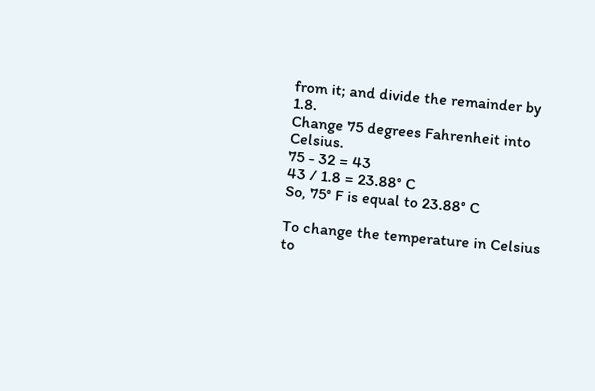from it; and divide the remainder by 1.8.
Change 75 degrees Fahrenheit into Celsius.
75 - 32 = 43
43 / 1.8 = 23.88° C
So, 75° F is equal to 23.88° C

To change the temperature in Celsius to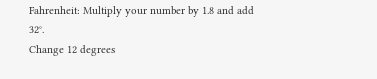Fahrenheit: Multiply your number by 1.8 and add 32°.
Change 12 degrees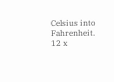Celsius into Fahrenheit.
12 x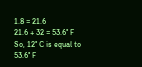1.8 = 21.6
21.6 + 32 = 53.6° F
So, 12° C is equal to 53.6° F